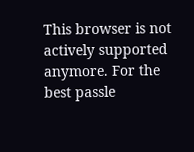This browser is not actively supported anymore. For the best passle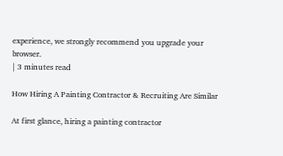experience, we strongly recommend you upgrade your browser.
| 3 minutes read

How Hiring A Painting Contractor & Recruiting Are Similar

At first glance, hiring a painting contractor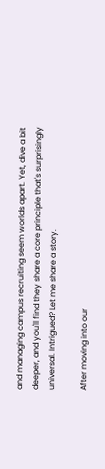and managing campus recruiting seem worlds apart. Yet, dive a bit deeper, and you'll find they share a core principle that's surprisingly universal. Intrigued? Let me share a story.

After moving into our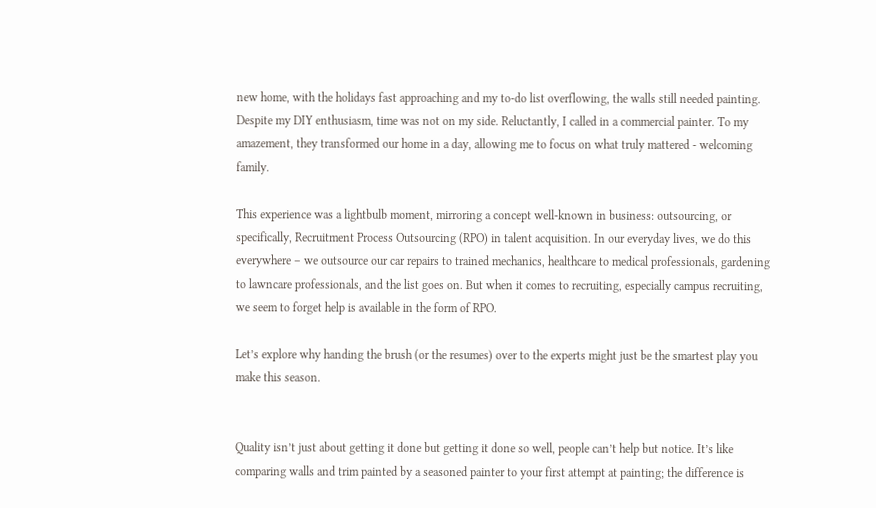new home, with the holidays fast approaching and my to-do list overflowing, the walls still needed painting. Despite my DIY enthusiasm, time was not on my side. Reluctantly, I called in a commercial painter. To my amazement, they transformed our home in a day, allowing me to focus on what truly mattered - welcoming family.

This experience was a lightbulb moment, mirroring a concept well-known in business: outsourcing, or specifically, Recruitment Process Outsourcing (RPO) in talent acquisition. In our everyday lives, we do this everywhere – we outsource our car repairs to trained mechanics, healthcare to medical professionals, gardening to lawncare professionals, and the list goes on. But when it comes to recruiting, especially campus recruiting, we seem to forget help is available in the form of RPO.

Let’s explore why handing the brush (or the resumes) over to the experts might just be the smartest play you make this season.


Quality isn’t just about getting it done but getting it done so well, people can’t help but notice. It’s like comparing walls and trim painted by a seasoned painter to your first attempt at painting; the difference is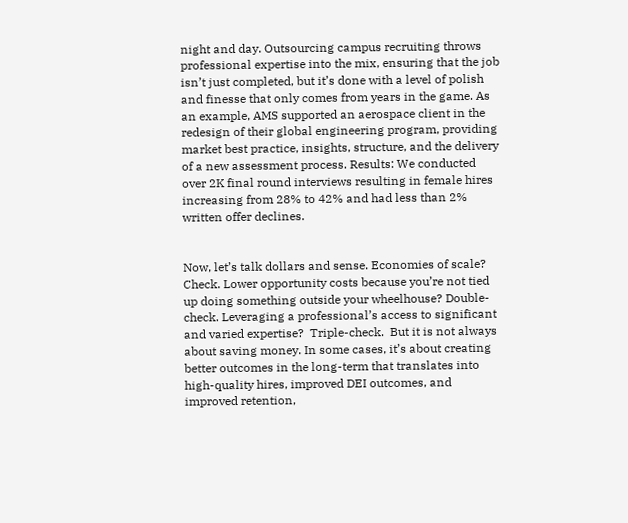night and day. Outsourcing campus recruiting throws professional expertise into the mix, ensuring that the job isn’t just completed, but it’s done with a level of polish and finesse that only comes from years in the game. As an example, AMS supported an aerospace client in the redesign of their global engineering program, providing market best practice, insights, structure, and the delivery of a new assessment process. Results: We conducted over 2K final round interviews resulting in female hires increasing from 28% to 42% and had less than 2% written offer declines.


Now, let’s talk dollars and sense. Economies of scale? Check. Lower opportunity costs because you’re not tied up doing something outside your wheelhouse? Double-check. Leveraging a professional’s access to significant and varied expertise?  Triple-check.  But it is not always about saving money. In some cases, it’s about creating better outcomes in the long-term that translates into high-quality hires, improved DEI outcomes, and improved retention,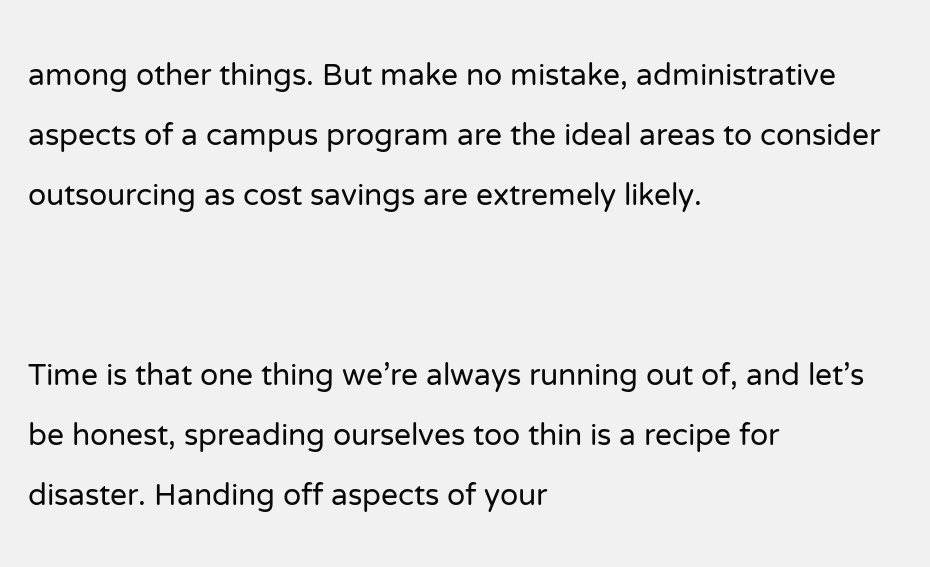among other things. But make no mistake, administrative aspects of a campus program are the ideal areas to consider outsourcing as cost savings are extremely likely.


Time is that one thing we’re always running out of, and let’s be honest, spreading ourselves too thin is a recipe for disaster. Handing off aspects of your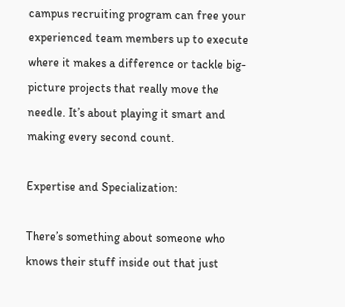campus recruiting program can free your experienced team members up to execute where it makes a difference or tackle big-picture projects that really move the needle. It’s about playing it smart and making every second count.

Expertise and Specialization:

There’s something about someone who knows their stuff inside out that just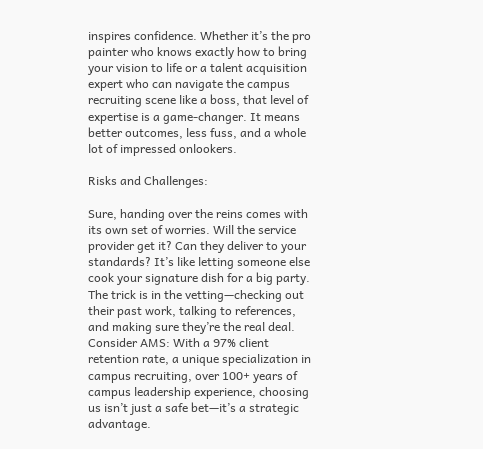inspires confidence. Whether it’s the pro painter who knows exactly how to bring your vision to life or a talent acquisition expert who can navigate the campus recruiting scene like a boss, that level of expertise is a game-changer. It means better outcomes, less fuss, and a whole lot of impressed onlookers.

Risks and Challenges:

Sure, handing over the reins comes with its own set of worries. Will the service provider get it? Can they deliver to your standards? It’s like letting someone else cook your signature dish for a big party. The trick is in the vetting—checking out their past work, talking to references, and making sure they’re the real deal. Consider AMS: With a 97% client retention rate, a unique specialization in campus recruiting, over 100+ years of campus leadership experience, choosing us isn’t just a safe bet—it’s a strategic advantage.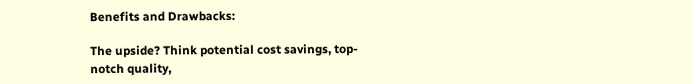Benefits and Drawbacks:

The upside? Think potential cost savings, top-notch quality,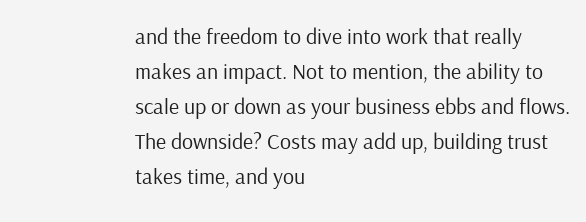and the freedom to dive into work that really makes an impact. Not to mention, the ability to scale up or down as your business ebbs and flows. The downside? Costs may add up, building trust takes time, and you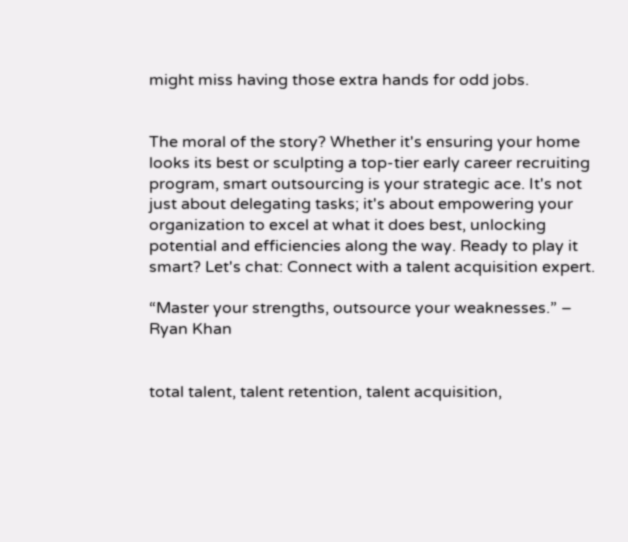might miss having those extra hands for odd jobs.


The moral of the story? Whether it's ensuring your home looks its best or sculpting a top-tier early career recruiting program, smart outsourcing is your strategic ace. It's not just about delegating tasks; it's about empowering your organization to excel at what it does best, unlocking potential and efficiencies along the way. Ready to play it smart? Let's chat: Connect with a talent acquisition expert.

“Master your strengths, outsource your weaknesses.” – Ryan Khan


total talent, talent retention, talent acquisition,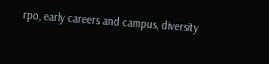rpo, early careers and campus, diversity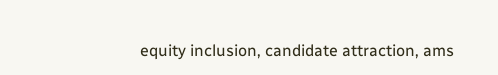equity inclusion, candidate attraction, ams